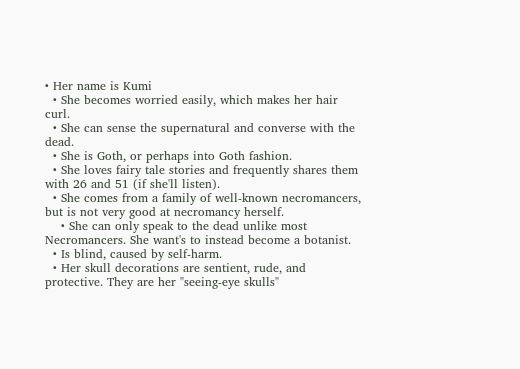• Her name is Kumi
  • She becomes worried easily, which makes her hair curl.
  • She can sense the supernatural and converse with the dead.
  • She is Goth, or perhaps into Goth fashion.
  • She loves fairy tale stories and frequently shares them with 26 and 51 (if she'll listen).
  • She comes from a family of well-known necromancers, but is not very good at necromancy herself.
    • She can only speak to the dead unlike most Necromancers. She want's to instead become a botanist.
  • Is blind, caused by self-harm.
  • Her skull decorations are sentient, rude, and protective. They are her "seeing-eye skulls"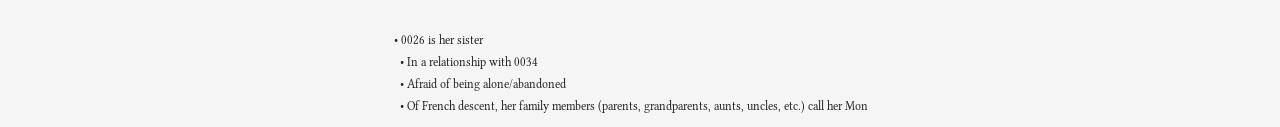• 0026 is her sister
  • In a relationship with 0034
  • Afraid of being alone/abandoned
  • Of French descent, her family members (parents, grandparents, aunts, uncles, etc.) call her Mon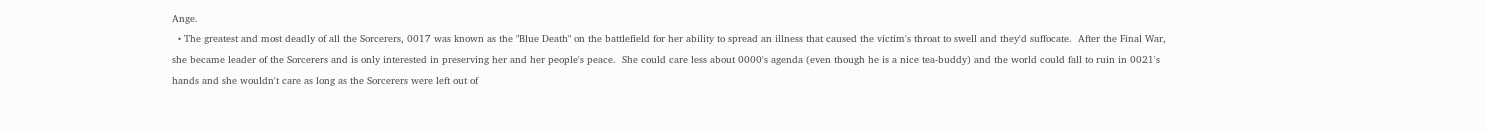Ange.
  • The greatest and most deadly of all the Sorcerers, 0017 was known as the "Blue Death" on the battlefield for her ability to spread an illness that caused the victim's throat to swell and they'd suffocate.  After the Final War, she became leader of the Sorcerers and is only interested in preserving her and her people's peace.  She could care less about 0000's agenda (even though he is a nice tea-buddy) and the world could fall to ruin in 0021's hands and she wouldn't care as long as the Sorcerers were left out of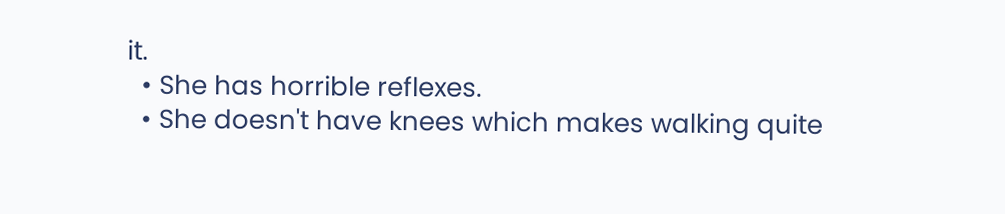it.
  • She has horrible reflexes.
  • She doesn't have knees which makes walking quite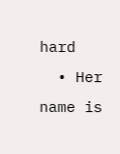hard
  • Her name is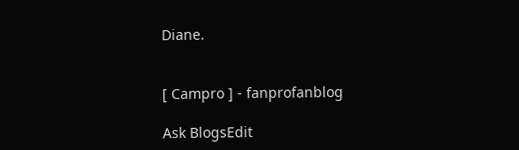Diane.


[ Campro ] - fanprofanblog

Ask BlogsEdit